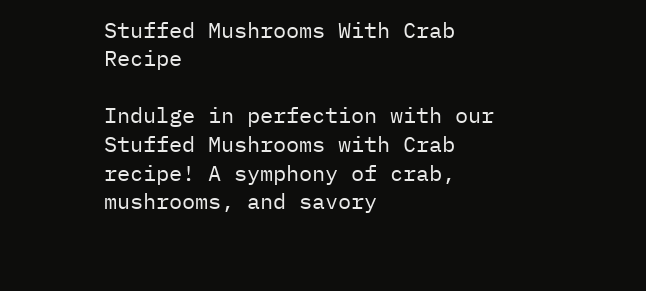Stuffed Mushrooms With Crab Recipe

Indulge in perfection with our Stuffed Mushrooms with Crab recipe! A symphony of crab, mushrooms, and savory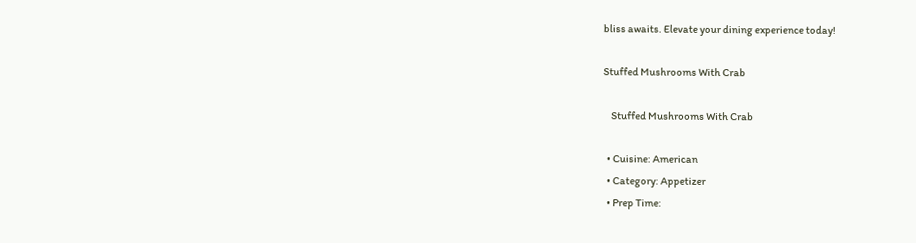bliss awaits. Elevate your dining experience today!

Stuffed Mushrooms With Crab

    Stuffed Mushrooms With Crab

  • Cuisine: American
  • Category: Appetizer
  • Prep Time: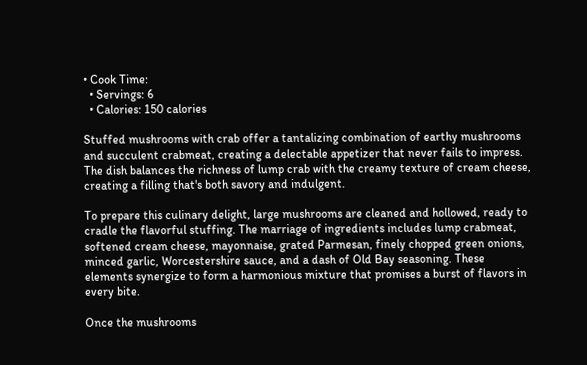• Cook Time:
  • Servings: 6
  • Calories: 150 calories

Stuffed mushrooms with crab offer a tantalizing combination of earthy mushrooms and succulent crabmeat, creating a delectable appetizer that never fails to impress. The dish balances the richness of lump crab with the creamy texture of cream cheese, creating a filling that's both savory and indulgent.

To prepare this culinary delight, large mushrooms are cleaned and hollowed, ready to cradle the flavorful stuffing. The marriage of ingredients includes lump crabmeat, softened cream cheese, mayonnaise, grated Parmesan, finely chopped green onions, minced garlic, Worcestershire sauce, and a dash of Old Bay seasoning. These elements synergize to form a harmonious mixture that promises a burst of flavors in every bite.

Once the mushrooms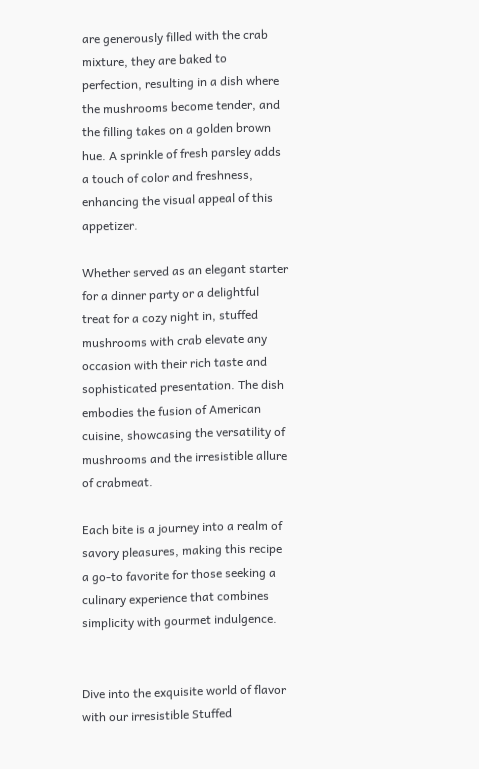are generously filled with the crab mixture, they are baked to perfection, resulting in a dish where the mushrooms become tender, and the filling takes on a golden brown hue. A sprinkle of fresh parsley adds a touch of color and freshness, enhancing the visual appeal of this appetizer.

Whether served as an elegant starter for a dinner party or a delightful treat for a cozy night in, stuffed mushrooms with crab elevate any occasion with their rich taste and sophisticated presentation. The dish embodies the fusion of American cuisine, showcasing the versatility of mushrooms and the irresistible allure of crabmeat.

Each bite is a journey into a realm of savory pleasures, making this recipe a go-to favorite for those seeking a culinary experience that combines simplicity with gourmet indulgence.


Dive into the exquisite world of flavor with our irresistible Stuffed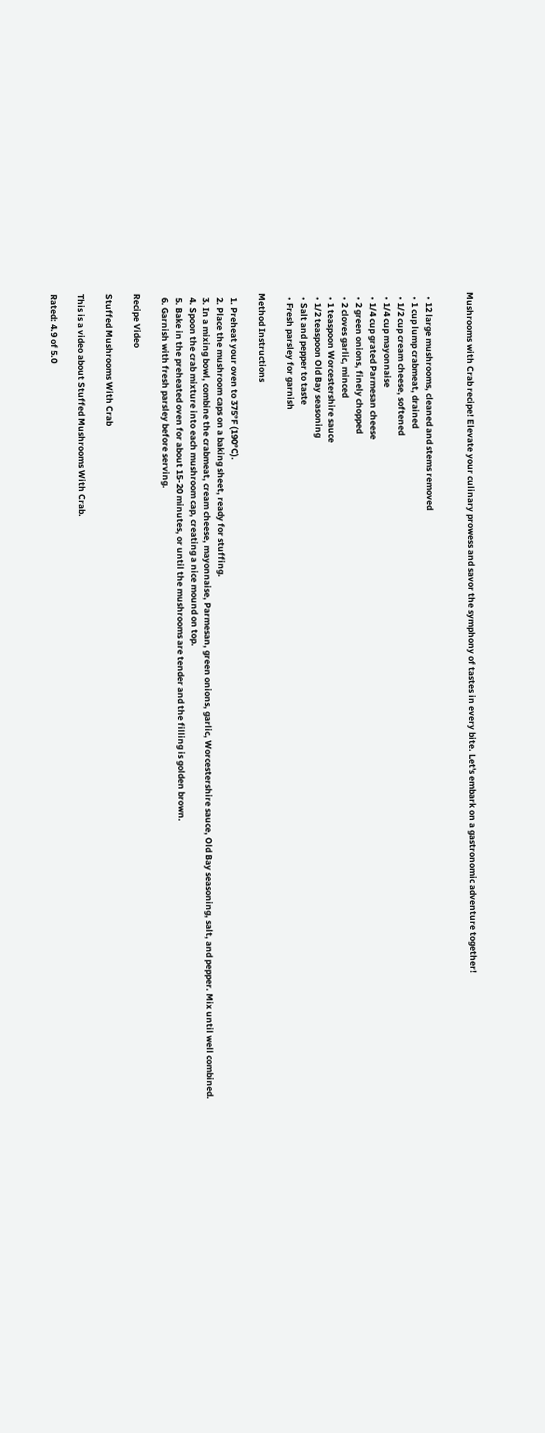Mushrooms with Crab recipe! Elevate your culinary prowess and savor the symphony of tastes in every bite. Let's embark on a gastronomic adventure together!


  • 12 large mushrooms, cleaned and stems removed
  • 1 cup lump crabmeat, drained
  • 1/2 cup cream cheese, softened
  • 1/4 cup mayonnaise
  • 1/4 cup grated Parmesan cheese
  • 2 green onions, finely chopped
  • 2 cloves garlic, minced
  • 1 teaspoon Worcestershire sauce
  • 1/2 teaspoon Old Bay seasoning
  • Salt and pepper to taste
  • Fresh parsley for garnish

Method Instructions

  1. Preheat your oven to 375°F (190°C).
  2. Place the mushroom caps on a baking sheet, ready for stuffing.
  3. In a mixing bowl, combine the crabmeat, cream cheese, mayonnaise, Parmesan, green onions, garlic, Worcestershire sauce, Old Bay seasoning, salt, and pepper. Mix until well combined.
  4. Spoon the crab mixture into each mushroom cap, creating a nice mound on top.
  5. Bake in the preheated oven for about 15-20 minutes, or until the mushrooms are tender and the filling is golden brown.
  6. Garnish with fresh parsley before serving.

Recipe Video

Stuffed Mushrooms With Crab

This is a video about Stuffed Mushrooms With Crab.

Rated: 4.9 of 5.0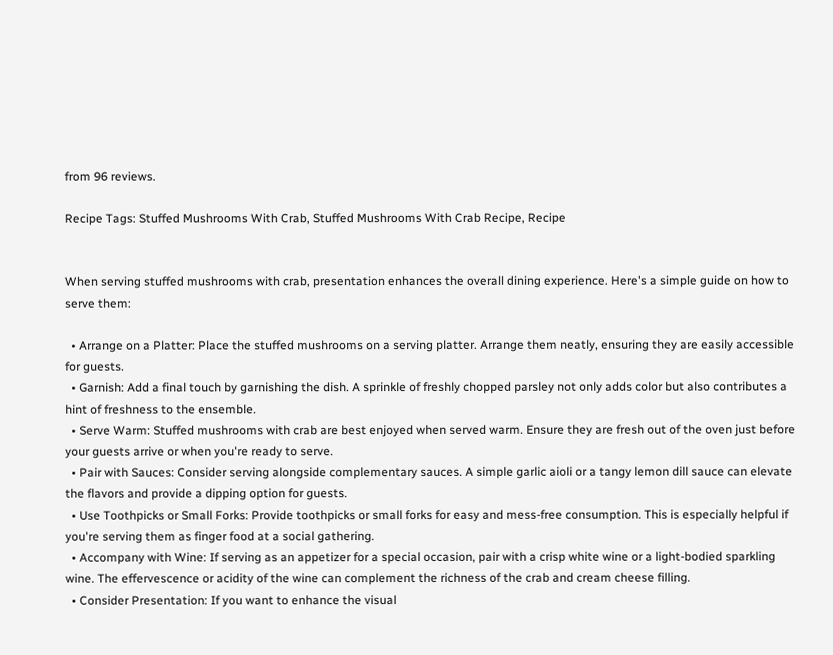from 96 reviews.

Recipe Tags: Stuffed Mushrooms With Crab, Stuffed Mushrooms With Crab Recipe, Recipe


When serving stuffed mushrooms with crab, presentation enhances the overall dining experience. Here's a simple guide on how to serve them:

  • Arrange on a Platter: Place the stuffed mushrooms on a serving platter. Arrange them neatly, ensuring they are easily accessible for guests.
  • Garnish: Add a final touch by garnishing the dish. A sprinkle of freshly chopped parsley not only adds color but also contributes a hint of freshness to the ensemble.
  • Serve Warm: Stuffed mushrooms with crab are best enjoyed when served warm. Ensure they are fresh out of the oven just before your guests arrive or when you're ready to serve.
  • Pair with Sauces: Consider serving alongside complementary sauces. A simple garlic aioli or a tangy lemon dill sauce can elevate the flavors and provide a dipping option for guests.
  • Use Toothpicks or Small Forks: Provide toothpicks or small forks for easy and mess-free consumption. This is especially helpful if you're serving them as finger food at a social gathering.
  • Accompany with Wine: If serving as an appetizer for a special occasion, pair with a crisp white wine or a light-bodied sparkling wine. The effervescence or acidity of the wine can complement the richness of the crab and cream cheese filling.
  • Consider Presentation: If you want to enhance the visual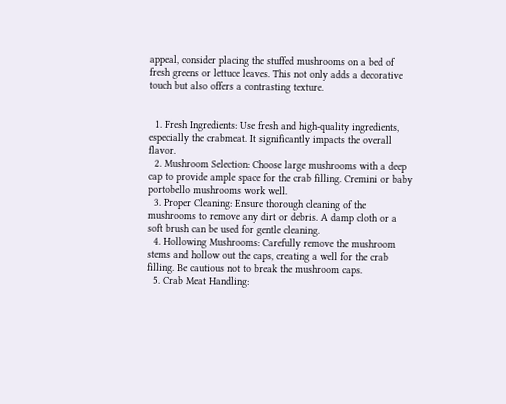appeal, consider placing the stuffed mushrooms on a bed of fresh greens or lettuce leaves. This not only adds a decorative touch but also offers a contrasting texture.


  1. Fresh Ingredients: Use fresh and high-quality ingredients, especially the crabmeat. It significantly impacts the overall flavor.
  2. Mushroom Selection: Choose large mushrooms with a deep cap to provide ample space for the crab filling. Cremini or baby portobello mushrooms work well.
  3. Proper Cleaning: Ensure thorough cleaning of the mushrooms to remove any dirt or debris. A damp cloth or a soft brush can be used for gentle cleaning.
  4. Hollowing Mushrooms: Carefully remove the mushroom stems and hollow out the caps, creating a well for the crab filling. Be cautious not to break the mushroom caps.
  5. Crab Meat Handling: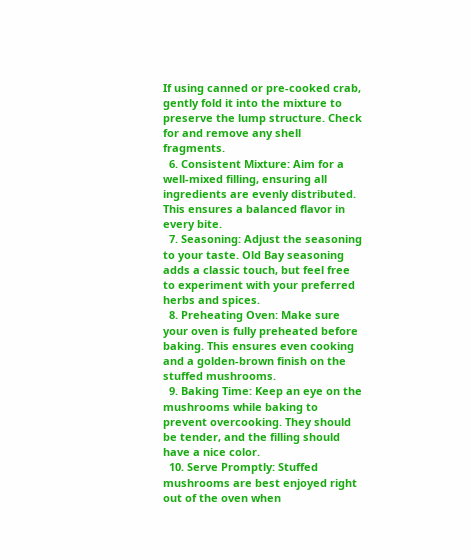If using canned or pre-cooked crab, gently fold it into the mixture to preserve the lump structure. Check for and remove any shell fragments.
  6. Consistent Mixture: Aim for a well-mixed filling, ensuring all ingredients are evenly distributed. This ensures a balanced flavor in every bite.
  7. Seasoning: Adjust the seasoning to your taste. Old Bay seasoning adds a classic touch, but feel free to experiment with your preferred herbs and spices.
  8. Preheating Oven: Make sure your oven is fully preheated before baking. This ensures even cooking and a golden-brown finish on the stuffed mushrooms.
  9. Baking Time: Keep an eye on the mushrooms while baking to prevent overcooking. They should be tender, and the filling should have a nice color.
  10. Serve Promptly: Stuffed mushrooms are best enjoyed right out of the oven when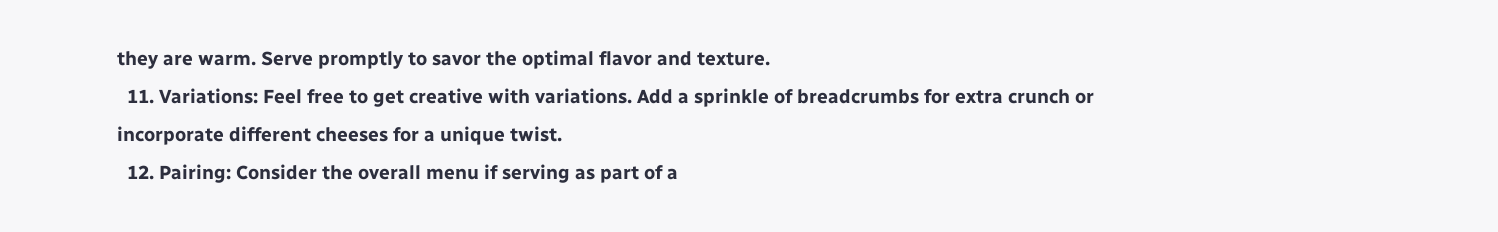they are warm. Serve promptly to savor the optimal flavor and texture.
  11. Variations: Feel free to get creative with variations. Add a sprinkle of breadcrumbs for extra crunch or incorporate different cheeses for a unique twist.
  12. Pairing: Consider the overall menu if serving as part of a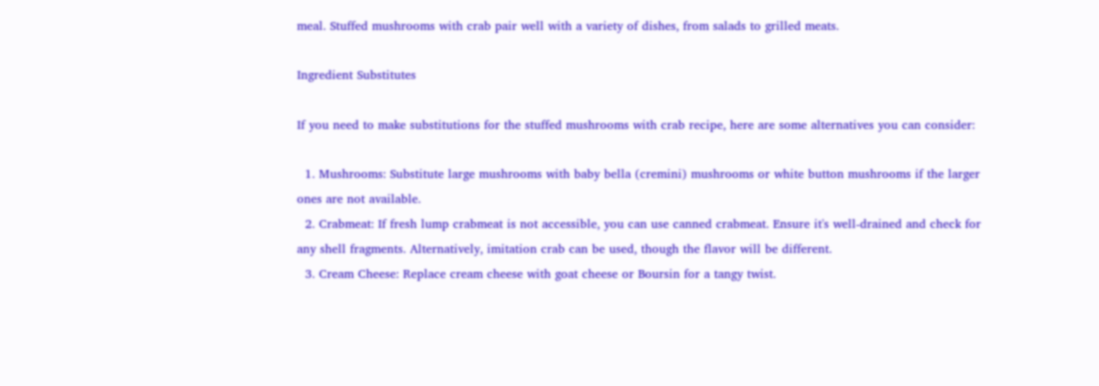meal. Stuffed mushrooms with crab pair well with a variety of dishes, from salads to grilled meats.

Ingredient Substitutes

If you need to make substitutions for the stuffed mushrooms with crab recipe, here are some alternatives you can consider:

  1. Mushrooms: Substitute large mushrooms with baby bella (cremini) mushrooms or white button mushrooms if the larger ones are not available.
  2. Crabmeat: If fresh lump crabmeat is not accessible, you can use canned crabmeat. Ensure it's well-drained and check for any shell fragments. Alternatively, imitation crab can be used, though the flavor will be different.
  3. Cream Cheese: Replace cream cheese with goat cheese or Boursin for a tangy twist.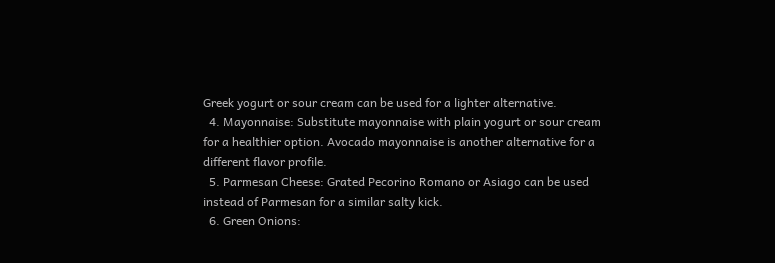Greek yogurt or sour cream can be used for a lighter alternative.
  4. Mayonnaise: Substitute mayonnaise with plain yogurt or sour cream for a healthier option. Avocado mayonnaise is another alternative for a different flavor profile.
  5. Parmesan Cheese: Grated Pecorino Romano or Asiago can be used instead of Parmesan for a similar salty kick.
  6. Green Onions: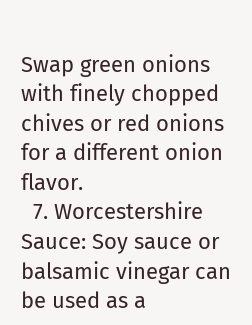Swap green onions with finely chopped chives or red onions for a different onion flavor.
  7. Worcestershire Sauce: Soy sauce or balsamic vinegar can be used as a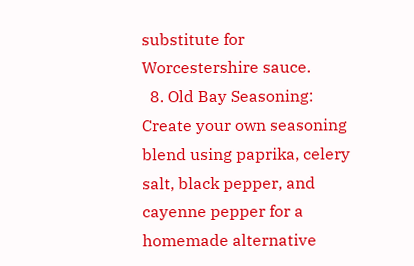substitute for Worcestershire sauce.
  8. Old Bay Seasoning: Create your own seasoning blend using paprika, celery salt, black pepper, and cayenne pepper for a homemade alternative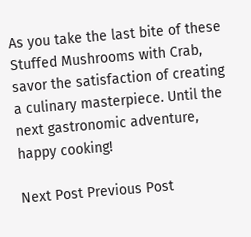As you take the last bite of these Stuffed Mushrooms with Crab, savor the satisfaction of creating a culinary masterpiece. Until the next gastronomic adventure, happy cooking!

Next Post Previous Post